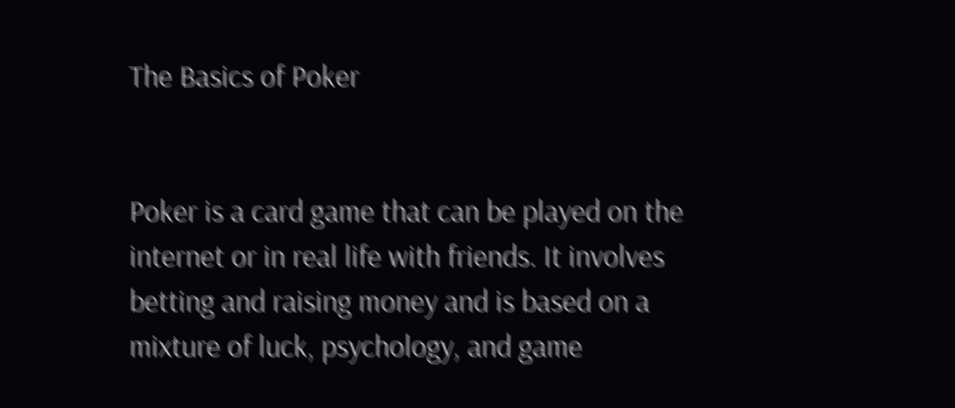The Basics of Poker


Poker is a card game that can be played on the internet or in real life with friends. It involves betting and raising money and is based on a mixture of luck, psychology, and game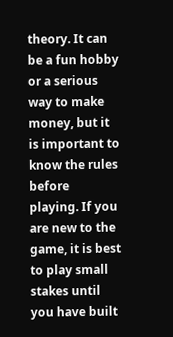theory. It can be a fun hobby or a serious way to make money, but it is important to know the rules before playing. If you are new to the game, it is best to play small stakes until you have built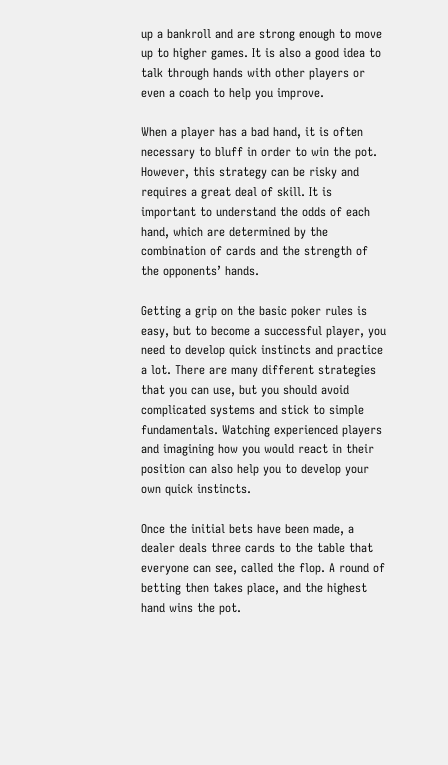up a bankroll and are strong enough to move up to higher games. It is also a good idea to talk through hands with other players or even a coach to help you improve.

When a player has a bad hand, it is often necessary to bluff in order to win the pot. However, this strategy can be risky and requires a great deal of skill. It is important to understand the odds of each hand, which are determined by the combination of cards and the strength of the opponents’ hands.

Getting a grip on the basic poker rules is easy, but to become a successful player, you need to develop quick instincts and practice a lot. There are many different strategies that you can use, but you should avoid complicated systems and stick to simple fundamentals. Watching experienced players and imagining how you would react in their position can also help you to develop your own quick instincts.

Once the initial bets have been made, a dealer deals three cards to the table that everyone can see, called the flop. A round of betting then takes place, and the highest hand wins the pot.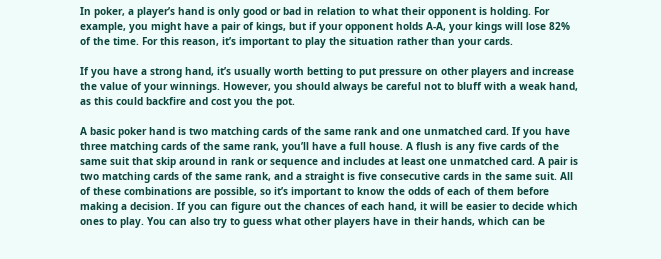In poker, a player’s hand is only good or bad in relation to what their opponent is holding. For example, you might have a pair of kings, but if your opponent holds A-A, your kings will lose 82% of the time. For this reason, it’s important to play the situation rather than your cards.

If you have a strong hand, it’s usually worth betting to put pressure on other players and increase the value of your winnings. However, you should always be careful not to bluff with a weak hand, as this could backfire and cost you the pot.

A basic poker hand is two matching cards of the same rank and one unmatched card. If you have three matching cards of the same rank, you’ll have a full house. A flush is any five cards of the same suit that skip around in rank or sequence and includes at least one unmatched card. A pair is two matching cards of the same rank, and a straight is five consecutive cards in the same suit. All of these combinations are possible, so it’s important to know the odds of each of them before making a decision. If you can figure out the chances of each hand, it will be easier to decide which ones to play. You can also try to guess what other players have in their hands, which can be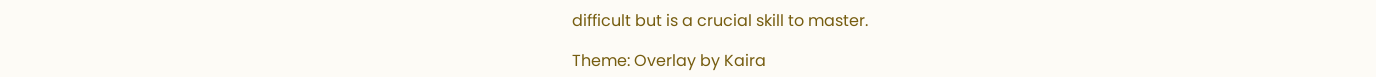difficult but is a crucial skill to master.

Theme: Overlay by Kaira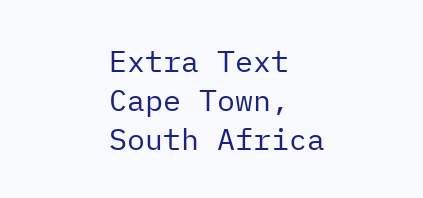Extra Text
Cape Town, South Africa